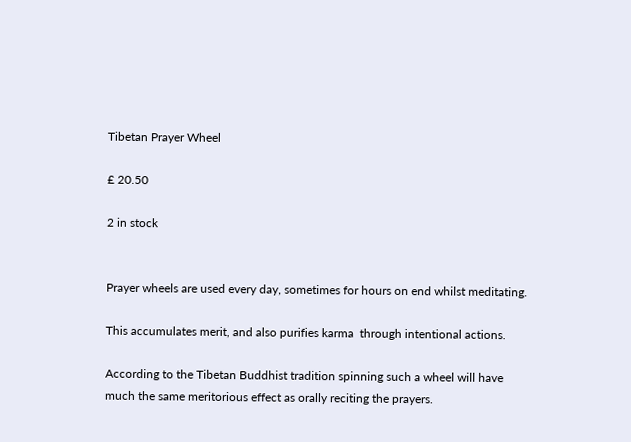Tibetan Prayer Wheel

£ 20.50

2 in stock


Prayer wheels are used every day, sometimes for hours on end whilst meditating.

This accumulates merit, and also purifies karma  through intentional actions.

According to the Tibetan Buddhist tradition spinning such a wheel will have much the same meritorious effect as orally reciting the prayers.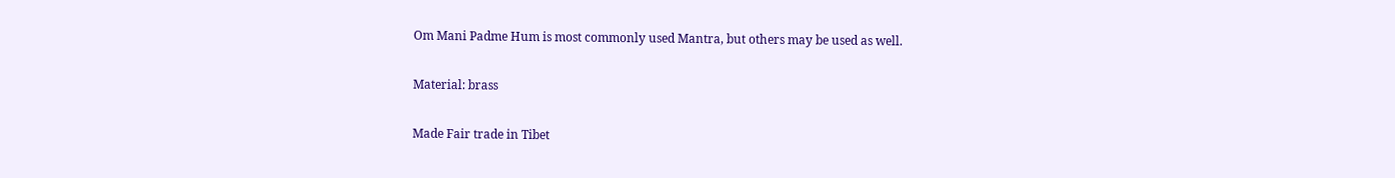Om Mani Padme Hum is most commonly used Mantra, but others may be used as well.

Material: brass

Made Fair trade in Tibet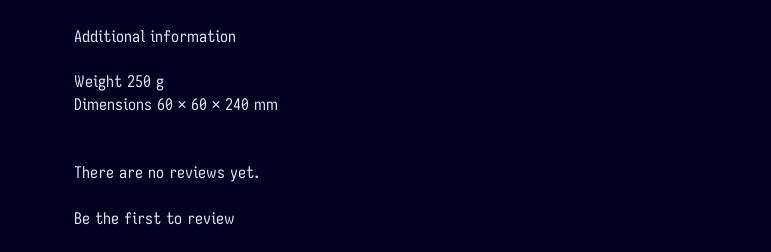Additional information

Weight 250 g
Dimensions 60 × 60 × 240 mm


There are no reviews yet.

Be the first to review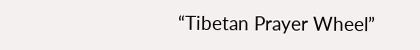“Tibetan Prayer Wheel”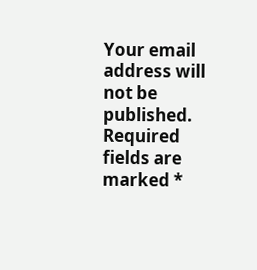Your email address will not be published. Required fields are marked *